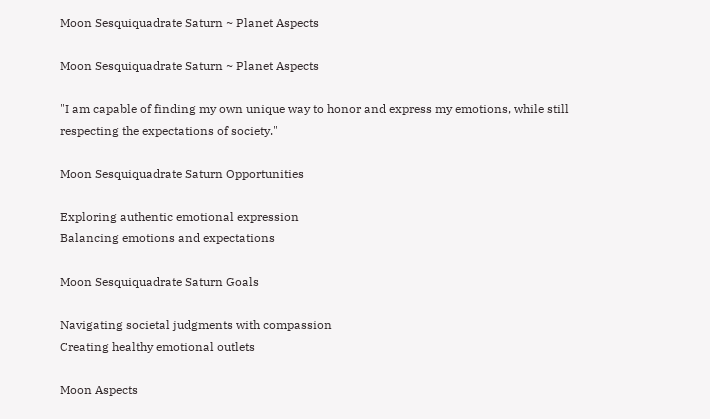Moon Sesquiquadrate Saturn ~ Planet Aspects

Moon Sesquiquadrate Saturn ~ Planet Aspects

"I am capable of finding my own unique way to honor and express my emotions, while still respecting the expectations of society."

Moon Sesquiquadrate Saturn Opportunities

Exploring authentic emotional expression
Balancing emotions and expectations

Moon Sesquiquadrate Saturn Goals

Navigating societal judgments with compassion
Creating healthy emotional outlets

Moon Aspects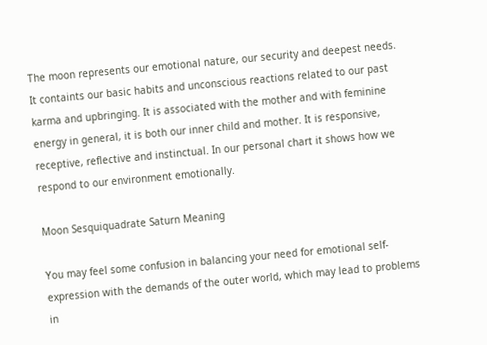The moon represents our emotional nature, our security and deepest needs. It containts our basic habits and unconscious reactions related to our past karma and upbringing. It is associated with the mother and with feminine energy in general, it is both our inner child and mother. It is responsive, receptive, reflective and instinctual. In our personal chart it shows how we respond to our environment emotionally.

Moon Sesquiquadrate Saturn Meaning

You may feel some confusion in balancing your need for emotional self-expression with the demands of the outer world, which may lead to problems in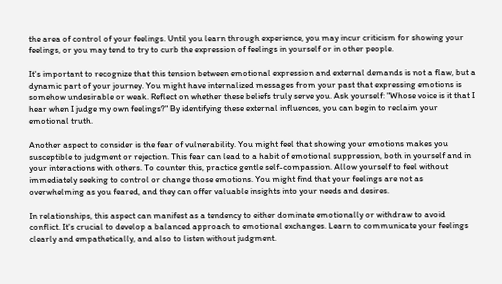the area of control of your feelings. Until you learn through experience, you may incur criticism for showing your feelings, or you may tend to try to curb the expression of feelings in yourself or in other people.

It's important to recognize that this tension between emotional expression and external demands is not a flaw, but a dynamic part of your journey. You might have internalized messages from your past that expressing emotions is somehow undesirable or weak. Reflect on whether these beliefs truly serve you. Ask yourself: "Whose voice is it that I hear when I judge my own feelings?" By identifying these external influences, you can begin to reclaim your emotional truth.

Another aspect to consider is the fear of vulnerability. You might feel that showing your emotions makes you susceptible to judgment or rejection. This fear can lead to a habit of emotional suppression, both in yourself and in your interactions with others. To counter this, practice gentle self-compassion. Allow yourself to feel without immediately seeking to control or change those emotions. You might find that your feelings are not as overwhelming as you feared, and they can offer valuable insights into your needs and desires.

In relationships, this aspect can manifest as a tendency to either dominate emotionally or withdraw to avoid conflict. It's crucial to develop a balanced approach to emotional exchanges. Learn to communicate your feelings clearly and empathetically, and also to listen without judgment.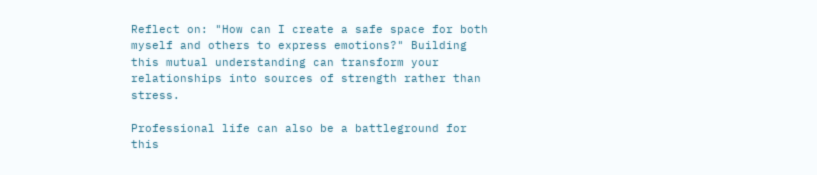Reflect on: "How can I create a safe space for both myself and others to express emotions?" Building this mutual understanding can transform your relationships into sources of strength rather than stress.

Professional life can also be a battleground for this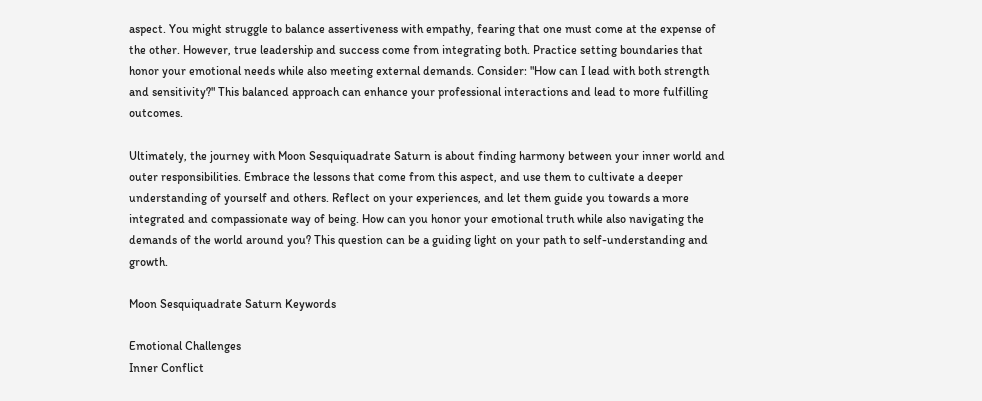aspect. You might struggle to balance assertiveness with empathy, fearing that one must come at the expense of the other. However, true leadership and success come from integrating both. Practice setting boundaries that honor your emotional needs while also meeting external demands. Consider: "How can I lead with both strength and sensitivity?" This balanced approach can enhance your professional interactions and lead to more fulfilling outcomes.

Ultimately, the journey with Moon Sesquiquadrate Saturn is about finding harmony between your inner world and outer responsibilities. Embrace the lessons that come from this aspect, and use them to cultivate a deeper understanding of yourself and others. Reflect on your experiences, and let them guide you towards a more integrated and compassionate way of being. How can you honor your emotional truth while also navigating the demands of the world around you? This question can be a guiding light on your path to self-understanding and growth.

Moon Sesquiquadrate Saturn Keywords

Emotional Challenges
Inner Conflict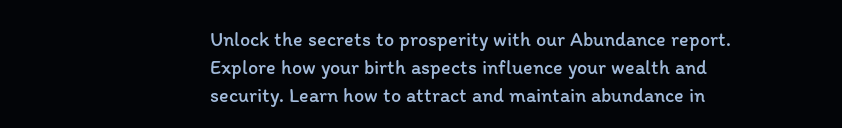Unlock the secrets to prosperity with our Abundance report. Explore how your birth aspects influence your wealth and security. Learn how to attract and maintain abundance in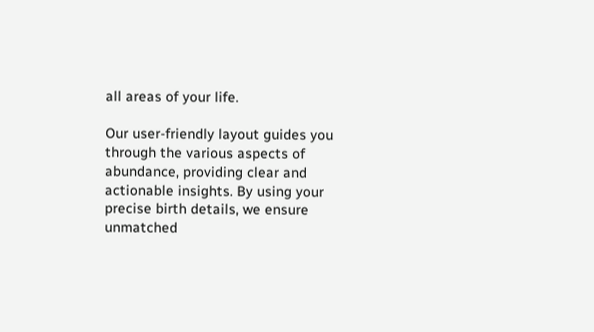all areas of your life.

Our user-friendly layout guides you through the various aspects of abundance, providing clear and actionable insights. By using your precise birth details, we ensure unmatched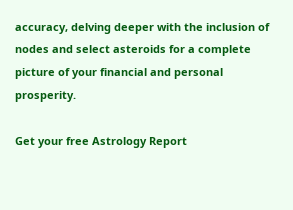accuracy, delving deeper with the inclusion of nodes and select asteroids for a complete picture of your financial and personal prosperity.

Get your free Astrology Report